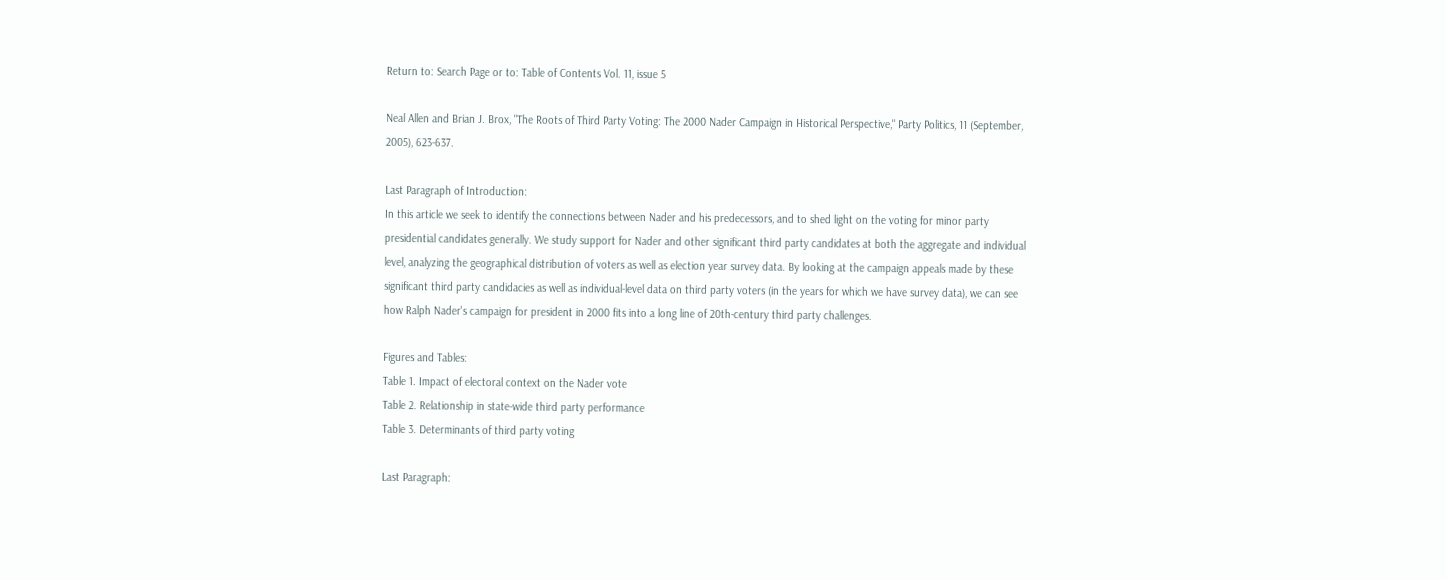Return to: Search Page or to: Table of Contents Vol. 11, issue 5

Neal Allen and Brian J. Brox, "The Roots of Third Party Voting: The 2000 Nader Campaign in Historical Perspective," Party Politics, 11 (September, 2005), 623-637.

Last Paragraph of Introduction:
In this article we seek to identify the connections between Nader and his predecessors, and to shed light on the voting for minor party presidential candidates generally. We study support for Nader and other significant third party candidates at both the aggregate and individual level, analyzing the geographical distribution of voters as well as election year survey data. By looking at the campaign appeals made by these significant third party candidacies as well as individual-level data on third party voters (in the years for which we have survey data), we can see how Ralph Nader's campaign for president in 2000 fits into a long line of 20th-century third party challenges.

Figures and Tables:
Table 1. Impact of electoral context on the Nader vote
Table 2. Relationship in state-wide third party performance
Table 3. Determinants of third party voting

Last Paragraph: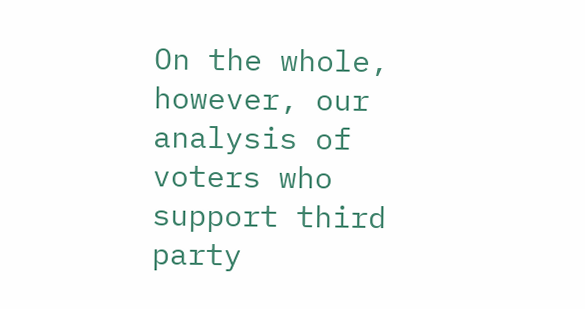On the whole, however, our analysis of voters who support third party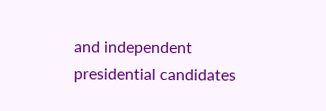and independent presidential candidates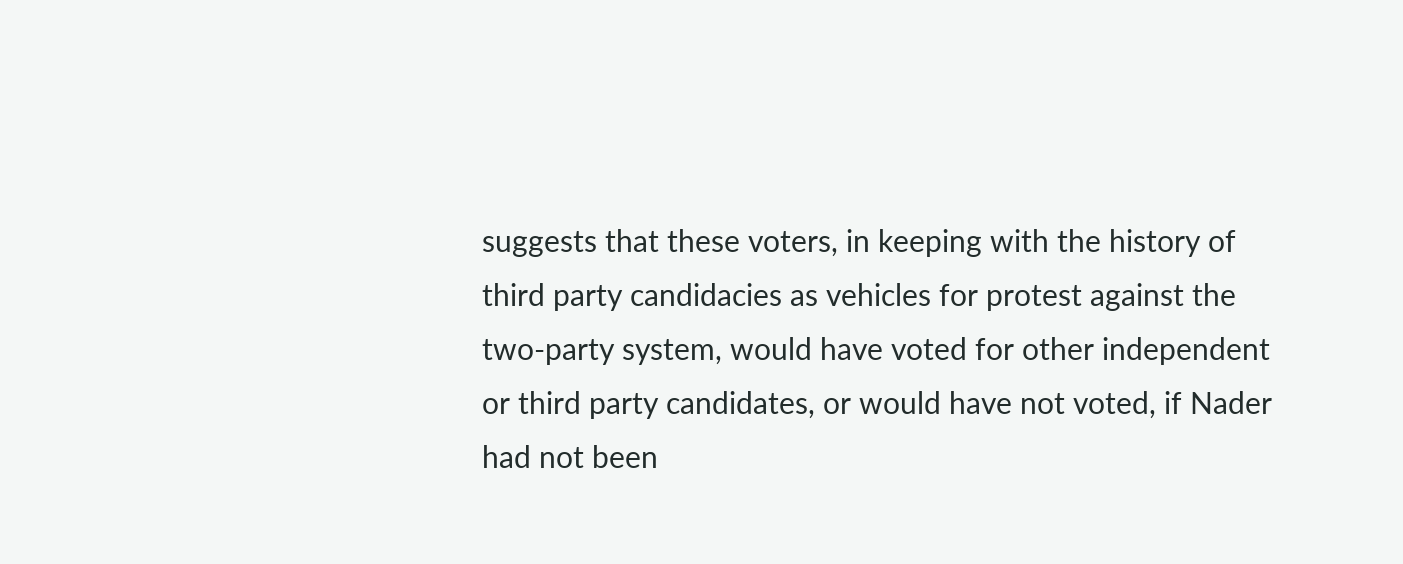suggests that these voters, in keeping with the history of third party candidacies as vehicles for protest against the two-party system, would have voted for other independent or third party candidates, or would have not voted, if Nader had not been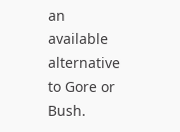an available alternative to Gore or Bush.